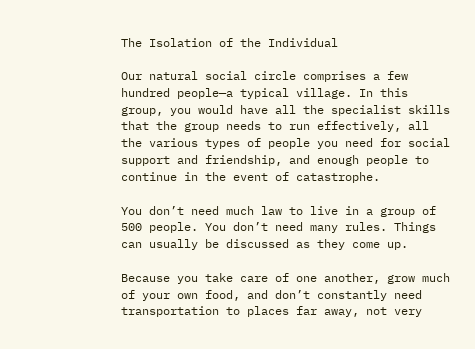The Isolation of the Individual

Our natural social circle comprises a few hundred people—a typical village. In this group, you would have all the specialist skills that the group needs to run effectively, all the various types of people you need for social support and friendship, and enough people to continue in the event of catastrophe.

You don’t need much law to live in a group of 500 people. You don’t need many rules. Things can usually be discussed as they come up.

Because you take care of one another, grow much of your own food, and don’t constantly need transportation to places far away, not very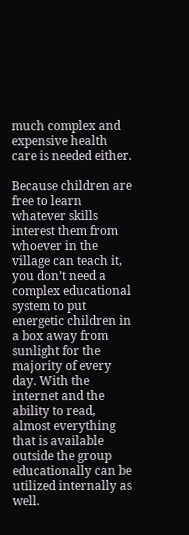much complex and expensive health care is needed either.

Because children are free to learn whatever skills interest them from whoever in the village can teach it, you don’t need a complex educational system to put energetic children in a box away from sunlight for the majority of every day. With the internet and the ability to read, almost everything that is available outside the group educationally can be utilized internally as well.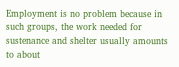Employment is no problem because in such groups, the work needed for sustenance and shelter usually amounts to about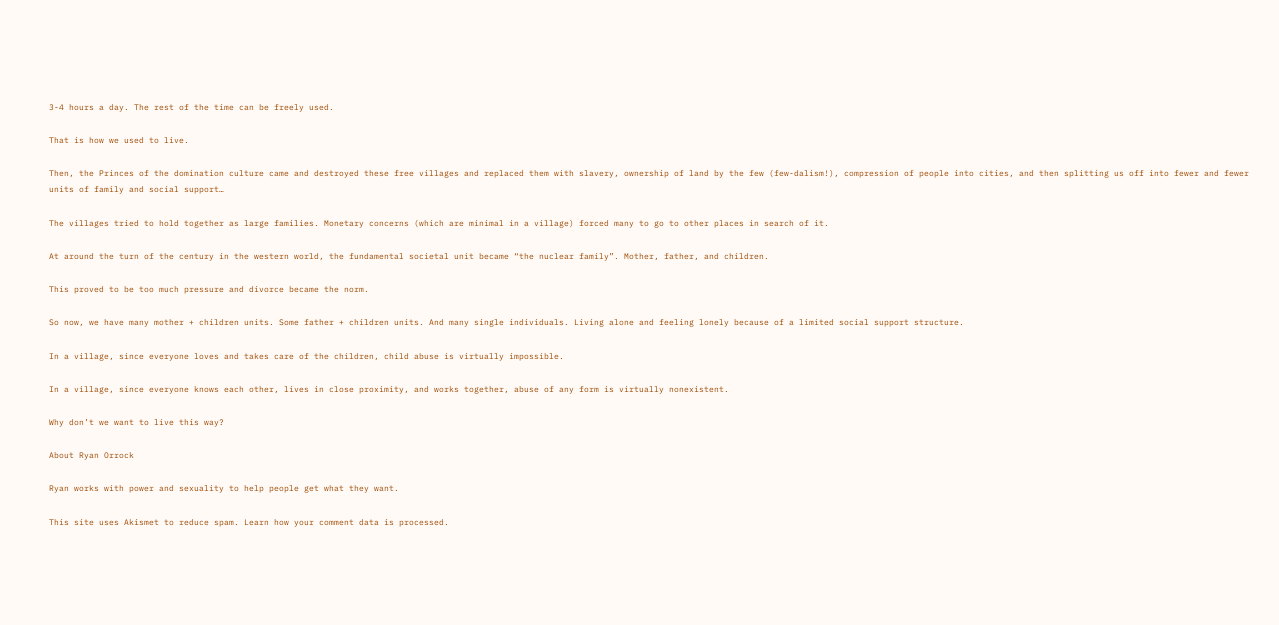3-4 hours a day. The rest of the time can be freely used.

That is how we used to live.

Then, the Princes of the domination culture came and destroyed these free villages and replaced them with slavery, ownership of land by the few (few-dalism!), compression of people into cities, and then splitting us off into fewer and fewer units of family and social support…

The villages tried to hold together as large families. Monetary concerns (which are minimal in a village) forced many to go to other places in search of it.

At around the turn of the century in the western world, the fundamental societal unit became “the nuclear family”. Mother, father, and children.

This proved to be too much pressure and divorce became the norm.

So now, we have many mother + children units. Some father + children units. And many single individuals. Living alone and feeling lonely because of a limited social support structure.

In a village, since everyone loves and takes care of the children, child abuse is virtually impossible.

In a village, since everyone knows each other, lives in close proximity, and works together, abuse of any form is virtually nonexistent.

Why don’t we want to live this way?

About Ryan Orrock

Ryan works with power and sexuality to help people get what they want.

This site uses Akismet to reduce spam. Learn how your comment data is processed.